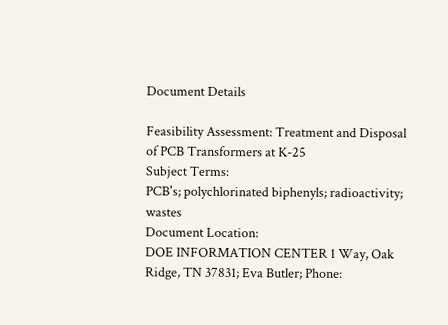Document Details

Feasibility Assessment: Treatment and Disposal of PCB Transformers at K-25
Subject Terms:
PCB's; polychlorinated biphenyls; radioactivity; wastes
Document Location:
DOE INFORMATION CENTER 1 Way, Oak Ridge, TN 37831; Eva Butler; Phone: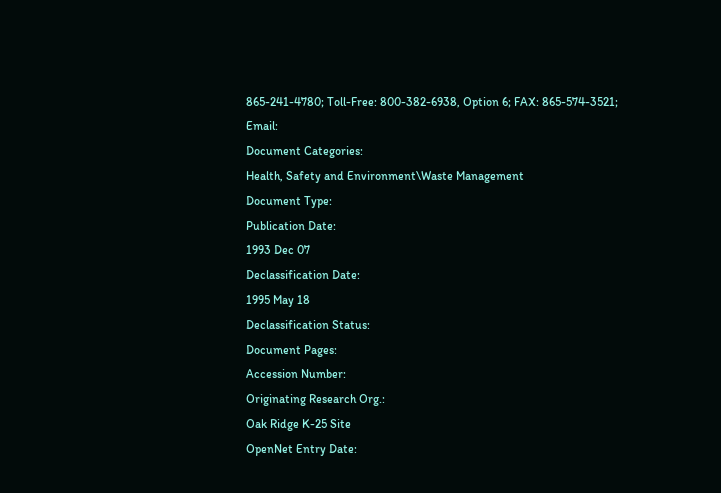865-241-4780; Toll-Free: 800-382-6938, Option 6; FAX: 865-574-3521; Email:
Document Categories:
Health, Safety and Environment\Waste Management
Document Type:
Publication Date:
1993 Dec 07
Declassification Date:
1995 May 18
Declassification Status:
Document Pages:
Accession Number:
Originating Research Org.:
Oak Ridge K-25 Site
OpenNet Entry Date: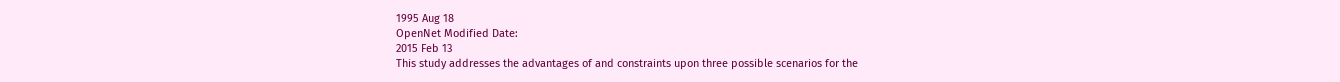1995 Aug 18
OpenNet Modified Date:
2015 Feb 13
This study addresses the advantages of and constraints upon three possible scenarios for the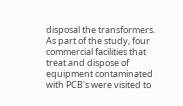disposal the transformers. As part of the study, four commercial facilities that treat and dispose of equipment contaminated with PCB's were visited to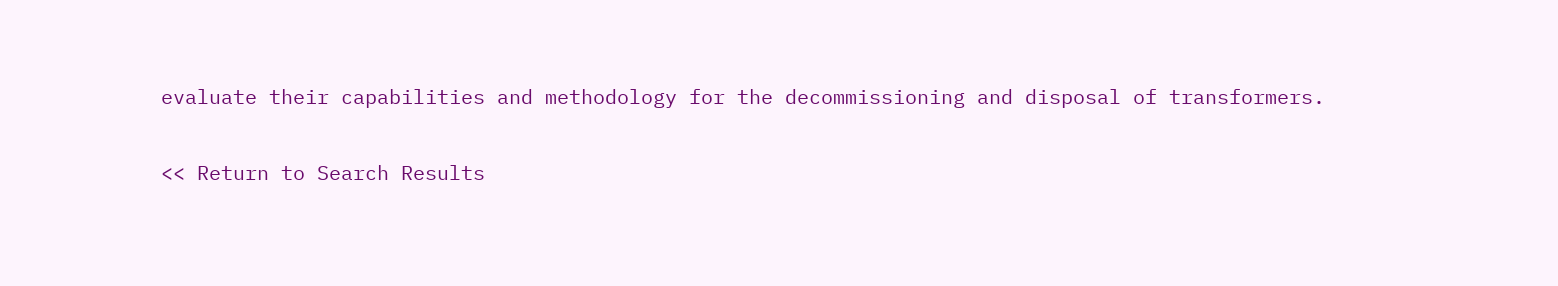evaluate their capabilities and methodology for the decommissioning and disposal of transformers.

<< Return to Search Results